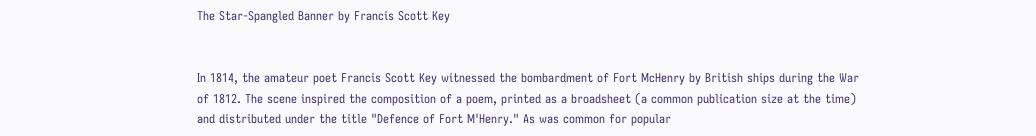The Star-Spangled Banner by Francis Scott Key


In 1814, the amateur poet Francis Scott Key witnessed the bombardment of Fort McHenry by British ships during the War of 1812. The scene inspired the composition of a poem, printed as a broadsheet (a common publication size at the time) and distributed under the title "Defence of Fort M'Henry." As was common for popular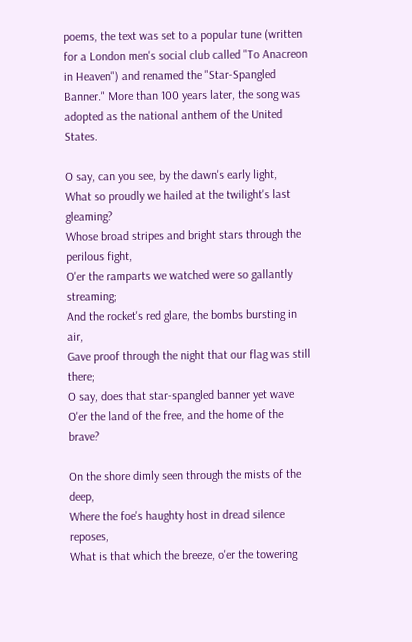poems, the text was set to a popular tune (written for a London men's social club called "To Anacreon in Heaven") and renamed the "Star-Spangled Banner." More than 100 years later, the song was adopted as the national anthem of the United States.

O say, can you see, by the dawn's early light,
What so proudly we hailed at the twilight's last gleaming?
Whose broad stripes and bright stars through the perilous fight,
O'er the ramparts we watched were so gallantly streaming;
And the rocket's red glare, the bombs bursting in air,
Gave proof through the night that our flag was still there;
O say, does that star-spangled banner yet wave
O'er the land of the free, and the home of the brave?

On the shore dimly seen through the mists of the deep,
Where the foe's haughty host in dread silence reposes,
What is that which the breeze, o'er the towering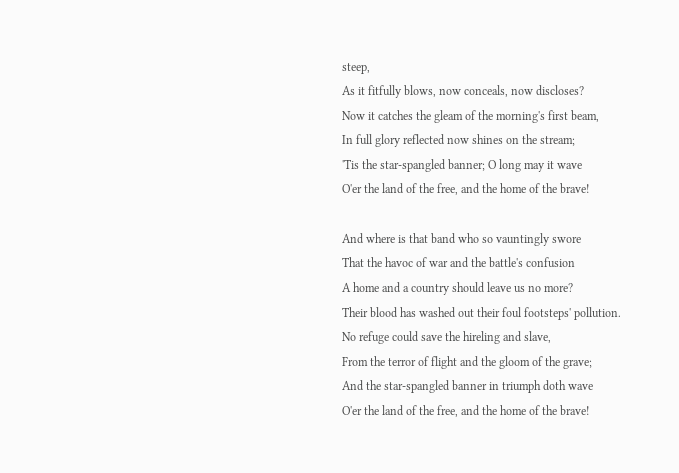steep,
As it fitfully blows, now conceals, now discloses?
Now it catches the gleam of the morning's first beam,
In full glory reflected now shines on the stream;
'Tis the star-spangled banner; O long may it wave
O'er the land of the free, and the home of the brave!

And where is that band who so vauntingly swore
That the havoc of war and the battle's confusion
A home and a country should leave us no more?
Their blood has washed out their foul footsteps' pollution.
No refuge could save the hireling and slave,
From the terror of flight and the gloom of the grave;
And the star-spangled banner in triumph doth wave
O'er the land of the free, and the home of the brave!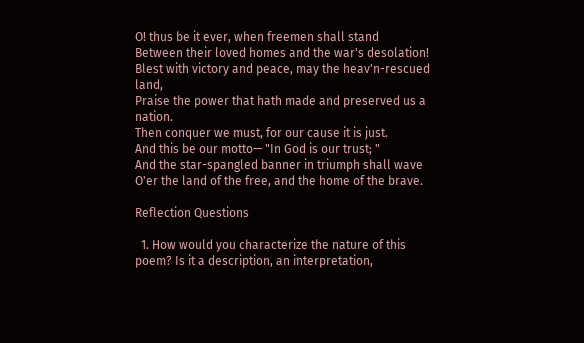O! thus be it ever, when freemen shall stand
Between their loved homes and the war's desolation!
Blest with victory and peace, may the heav'n-rescued land,
Praise the power that hath made and preserved us a nation.
Then conquer we must, for our cause it is just.
And this be our motto— "In God is our trust; "
And the star-spangled banner in triumph shall wave
O'er the land of the free, and the home of the brave.

Reflection Questions

  1. How would you characterize the nature of this poem? Is it a description, an interpretation,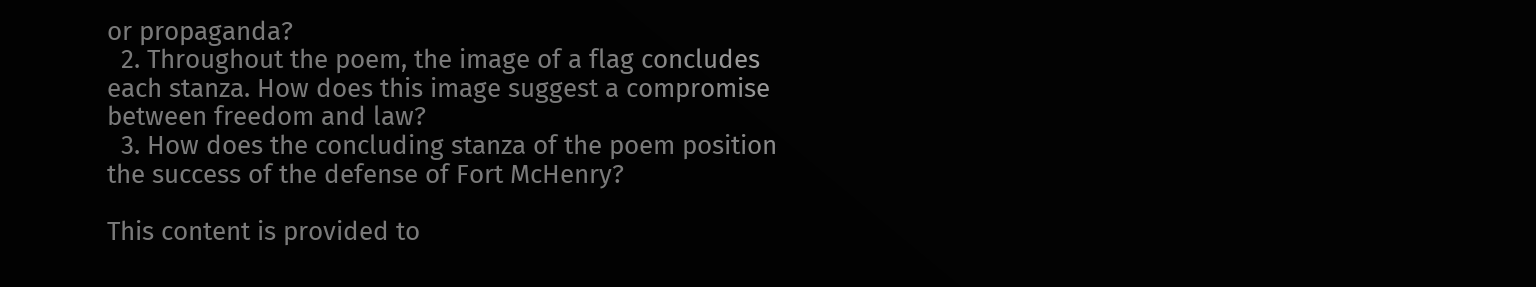or propaganda?
  2. Throughout the poem, the image of a flag concludes each stanza. How does this image suggest a compromise between freedom and law?
  3. How does the concluding stanza of the poem position the success of the defense of Fort McHenry?

This content is provided to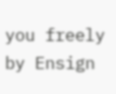you freely by Ensign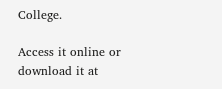College.

Access it online or download it at